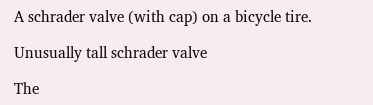A schrader valve (with cap) on a bicycle tire.

Unusually tall schrader valve

The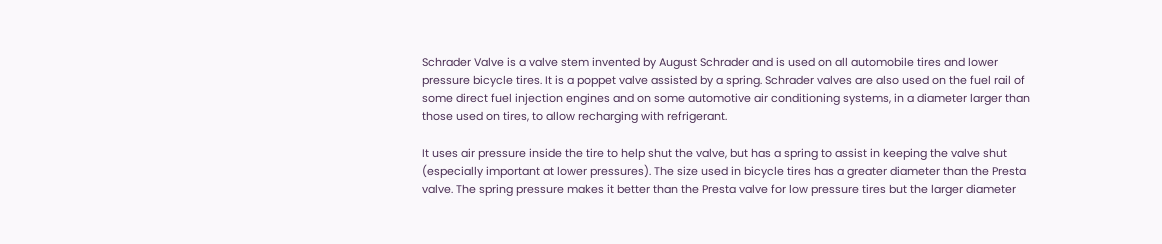Schrader Valve is a valve stem invented by August Schrader and is used on all automobile tires and lower pressure bicycle tires. It is a poppet valve assisted by a spring. Schrader valves are also used on the fuel rail of some direct fuel injection engines and on some automotive air conditioning systems, in a diameter larger than those used on tires, to allow recharging with refrigerant.

It uses air pressure inside the tire to help shut the valve, but has a spring to assist in keeping the valve shut (especially important at lower pressures). The size used in bicycle tires has a greater diameter than the Presta valve. The spring pressure makes it better than the Presta valve for low pressure tires but the larger diameter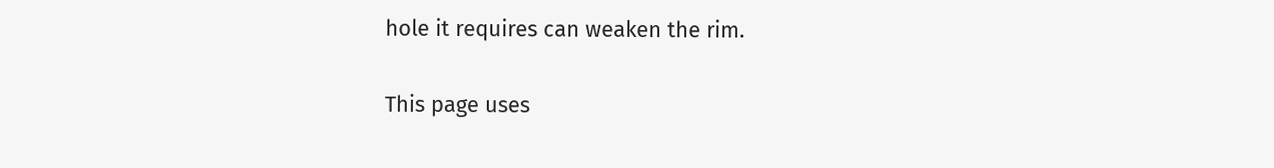hole it requires can weaken the rim.

This page uses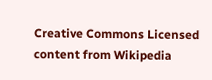Creative Commons Licensed content from Wikipedia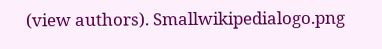(view authors). Smallwikipedialogo.png